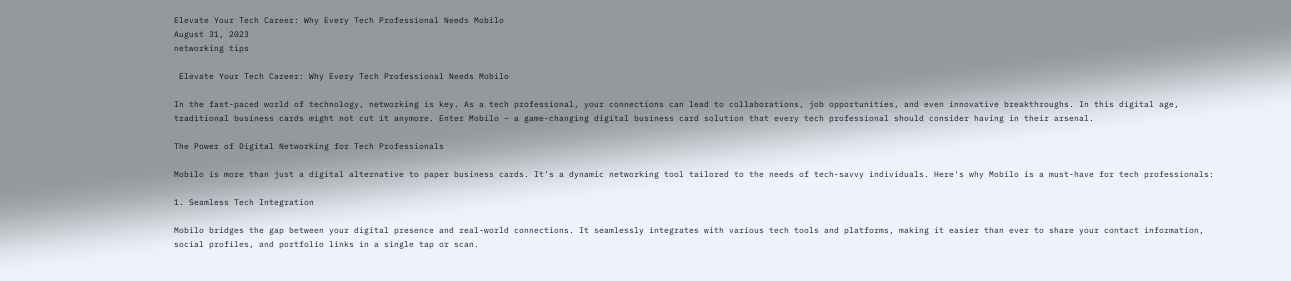Elevate Your Tech Career: Why Every Tech Professional Needs Mobilo
August 31, 2023
networking tips

 Elevate Your Tech Career: Why Every Tech Professional Needs Mobilo

In the fast-paced world of technology, networking is key. As a tech professional, your connections can lead to collaborations, job opportunities, and even innovative breakthroughs. In this digital age, traditional business cards might not cut it anymore. Enter Mobilo – a game-changing digital business card solution that every tech professional should consider having in their arsenal.

The Power of Digital Networking for Tech Professionals

Mobilo is more than just a digital alternative to paper business cards. It's a dynamic networking tool tailored to the needs of tech-savvy individuals. Here's why Mobilo is a must-have for tech professionals:

1. Seamless Tech Integration

Mobilo bridges the gap between your digital presence and real-world connections. It seamlessly integrates with various tech tools and platforms, making it easier than ever to share your contact information, social profiles, and portfolio links in a single tap or scan.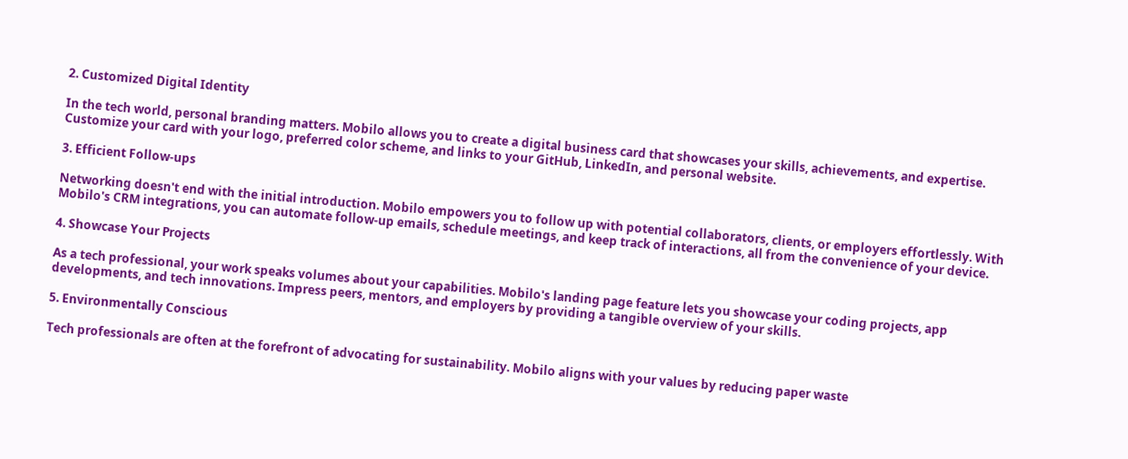2. Customized Digital Identity

In the tech world, personal branding matters. Mobilo allows you to create a digital business card that showcases your skills, achievements, and expertise. Customize your card with your logo, preferred color scheme, and links to your GitHub, LinkedIn, and personal website.

3. Efficient Follow-ups

Networking doesn't end with the initial introduction. Mobilo empowers you to follow up with potential collaborators, clients, or employers effortlessly. With Mobilo's CRM integrations, you can automate follow-up emails, schedule meetings, and keep track of interactions, all from the convenience of your device.

4. Showcase Your Projects

As a tech professional, your work speaks volumes about your capabilities. Mobilo's landing page feature lets you showcase your coding projects, app developments, and tech innovations. Impress peers, mentors, and employers by providing a tangible overview of your skills.

5. Environmentally Conscious

Tech professionals are often at the forefront of advocating for sustainability. Mobilo aligns with your values by reducing paper waste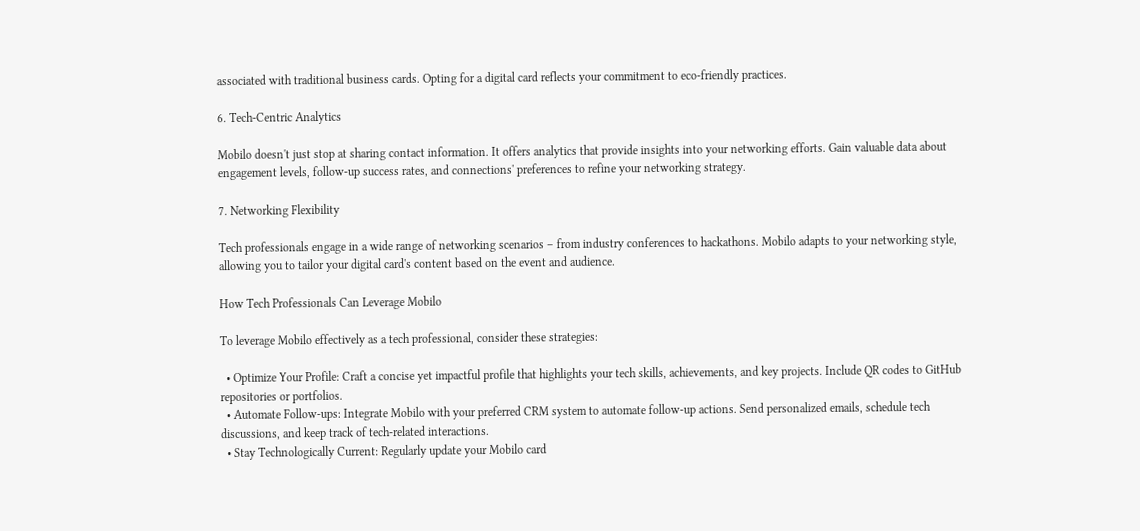associated with traditional business cards. Opting for a digital card reflects your commitment to eco-friendly practices.

6. Tech-Centric Analytics

Mobilo doesn't just stop at sharing contact information. It offers analytics that provide insights into your networking efforts. Gain valuable data about engagement levels, follow-up success rates, and connections' preferences to refine your networking strategy.

7. Networking Flexibility

Tech professionals engage in a wide range of networking scenarios – from industry conferences to hackathons. Mobilo adapts to your networking style, allowing you to tailor your digital card's content based on the event and audience.

How Tech Professionals Can Leverage Mobilo

To leverage Mobilo effectively as a tech professional, consider these strategies:

  • Optimize Your Profile: Craft a concise yet impactful profile that highlights your tech skills, achievements, and key projects. Include QR codes to GitHub repositories or portfolios.
  • Automate Follow-ups: Integrate Mobilo with your preferred CRM system to automate follow-up actions. Send personalized emails, schedule tech discussions, and keep track of tech-related interactions.
  • Stay Technologically Current: Regularly update your Mobilo card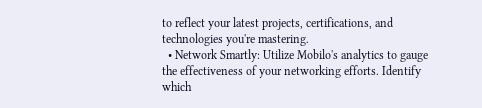to reflect your latest projects, certifications, and technologies you're mastering.
  • Network Smartly: Utilize Mobilo's analytics to gauge the effectiveness of your networking efforts. Identify which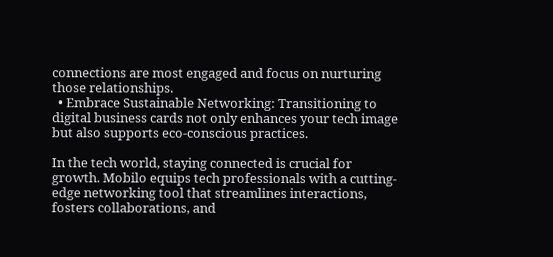connections are most engaged and focus on nurturing those relationships.
  • Embrace Sustainable Networking: Transitioning to digital business cards not only enhances your tech image but also supports eco-conscious practices.

In the tech world, staying connected is crucial for growth. Mobilo equips tech professionals with a cutting-edge networking tool that streamlines interactions, fosters collaborations, and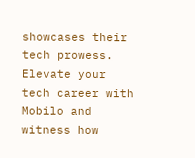showcases their tech prowess. Elevate your tech career with Mobilo and witness how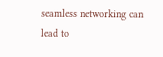seamless networking can lead to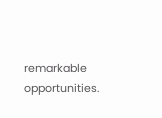remarkable opportunities.